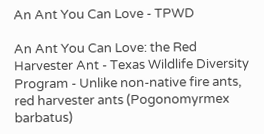An Ant You Can Love - TPWD

An Ant You Can Love: the Red Harvester Ant - Texas Wildlife Diversity Program - Unlike non-native fire ants, red harvester ants (Pogonomyrmex barbatus)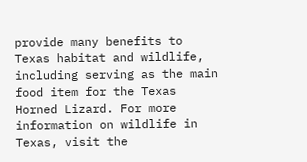provide many benefits to Texas habitat and wildlife, including serving as the main food item for the Texas Horned Lizard. For more information on wildlife in Texas, visit the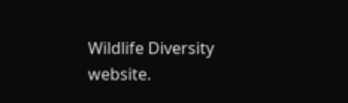Wildlife Diversity website.